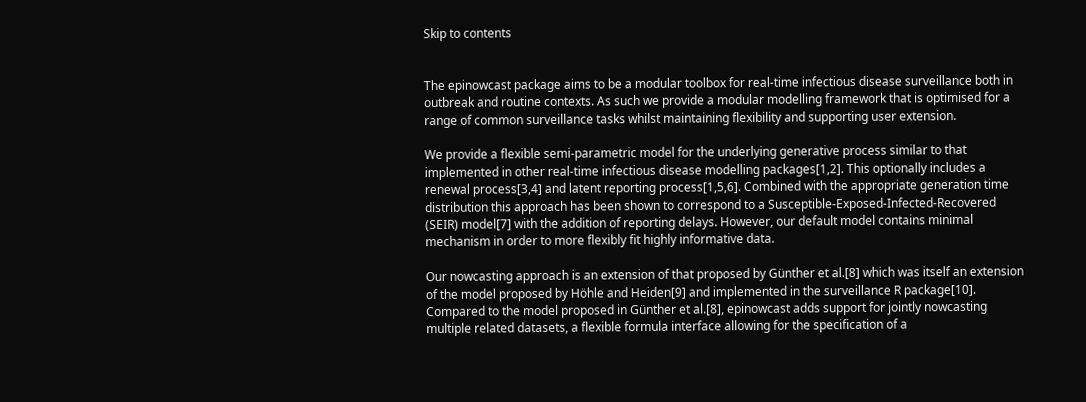Skip to contents


The epinowcast package aims to be a modular toolbox for real-time infectious disease surveillance both in outbreak and routine contexts. As such we provide a modular modelling framework that is optimised for a range of common surveillance tasks whilst maintaining flexibility and supporting user extension.

We provide a flexible semi-parametric model for the underlying generative process similar to that implemented in other real-time infectious disease modelling packages[1,2]. This optionally includes a renewal process[3,4] and latent reporting process[1,5,6]. Combined with the appropriate generation time distribution this approach has been shown to correspond to a Susceptible-Exposed-Infected-Recovered (SEIR) model[7] with the addition of reporting delays. However, our default model contains minimal mechanism in order to more flexibly fit highly informative data.

Our nowcasting approach is an extension of that proposed by Günther et al.[8] which was itself an extension of the model proposed by Höhle and Heiden[9] and implemented in the surveillance R package[10]. Compared to the model proposed in Günther et al.[8], epinowcast adds support for jointly nowcasting multiple related datasets, a flexible formula interface allowing for the specification of a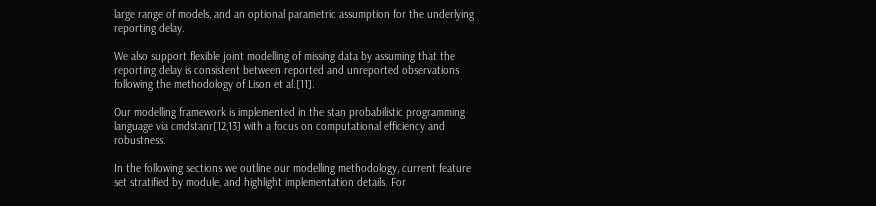large range of models, and an optional parametric assumption for the underlying reporting delay.

We also support flexible joint modelling of missing data by assuming that the reporting delay is consistent between reported and unreported observations following the methodology of Lison et al.[11].

Our modelling framework is implemented in the stan probabilistic programming language via cmdstanr[12,13] with a focus on computational efficiency and robustness.

In the following sections we outline our modelling methodology, current feature set stratified by module, and highlight implementation details. For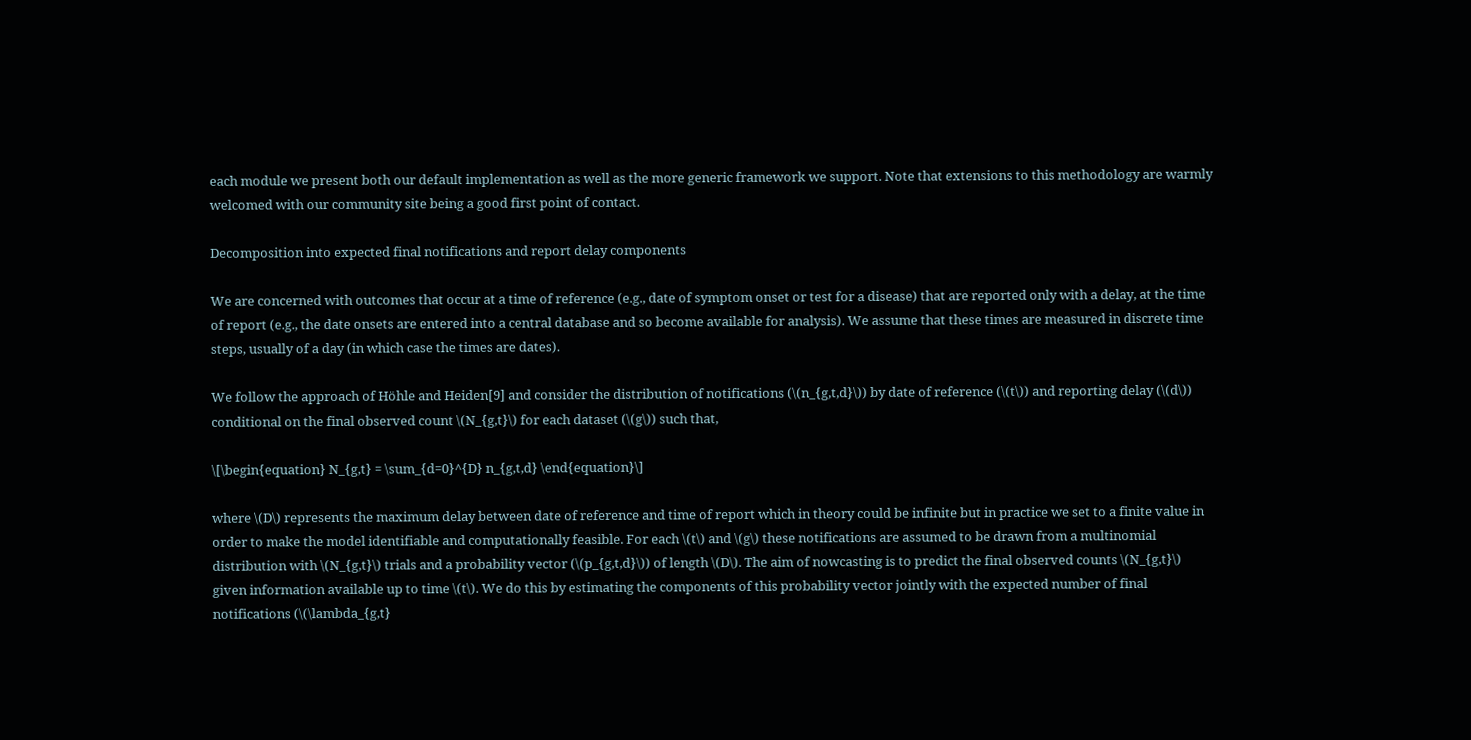each module we present both our default implementation as well as the more generic framework we support. Note that extensions to this methodology are warmly welcomed with our community site being a good first point of contact.

Decomposition into expected final notifications and report delay components

We are concerned with outcomes that occur at a time of reference (e.g., date of symptom onset or test for a disease) that are reported only with a delay, at the time of report (e.g., the date onsets are entered into a central database and so become available for analysis). We assume that these times are measured in discrete time steps, usually of a day (in which case the times are dates).

We follow the approach of Höhle and Heiden[9] and consider the distribution of notifications (\(n_{g,t,d}\)) by date of reference (\(t\)) and reporting delay (\(d\)) conditional on the final observed count \(N_{g,t}\) for each dataset (\(g\)) such that,

\[\begin{equation} N_{g,t} = \sum_{d=0}^{D} n_{g,t,d} \end{equation}\]

where \(D\) represents the maximum delay between date of reference and time of report which in theory could be infinite but in practice we set to a finite value in order to make the model identifiable and computationally feasible. For each \(t\) and \(g\) these notifications are assumed to be drawn from a multinomial distribution with \(N_{g,t}\) trials and a probability vector (\(p_{g,t,d}\)) of length \(D\). The aim of nowcasting is to predict the final observed counts \(N_{g,t}\) given information available up to time \(t\). We do this by estimating the components of this probability vector jointly with the expected number of final notifications (\(\lambda_{g,t}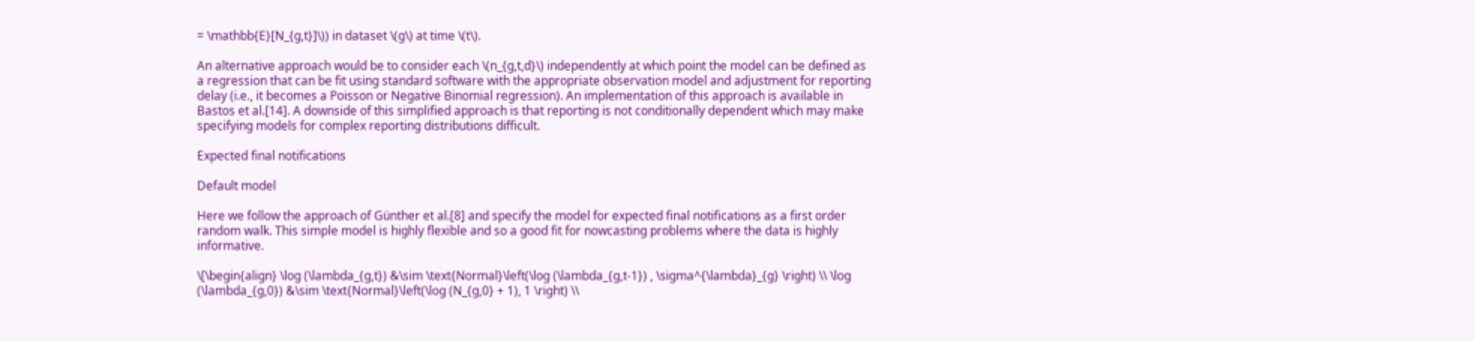= \mathbb{E}[N_{g,t}]\)) in dataset \(g\) at time \(t\).

An alternative approach would be to consider each \(n_{g,t,d}\) independently at which point the model can be defined as a regression that can be fit using standard software with the appropriate observation model and adjustment for reporting delay (i.e., it becomes a Poisson or Negative Binomial regression). An implementation of this approach is available in Bastos et al.[14]. A downside of this simplified approach is that reporting is not conditionally dependent which may make specifying models for complex reporting distributions difficult.

Expected final notifications

Default model

Here we follow the approach of Günther et al.[8] and specify the model for expected final notifications as a first order random walk. This simple model is highly flexible and so a good fit for nowcasting problems where the data is highly informative.

\[\begin{align} \log (\lambda_{g,t}) &\sim \text{Normal}\left(\log (\lambda_{g,t-1}) , \sigma^{\lambda}_{g} \right) \\ \log (\lambda_{g,0}) &\sim \text{Normal}\left(\log (N_{g,0} + 1), 1 \right) \\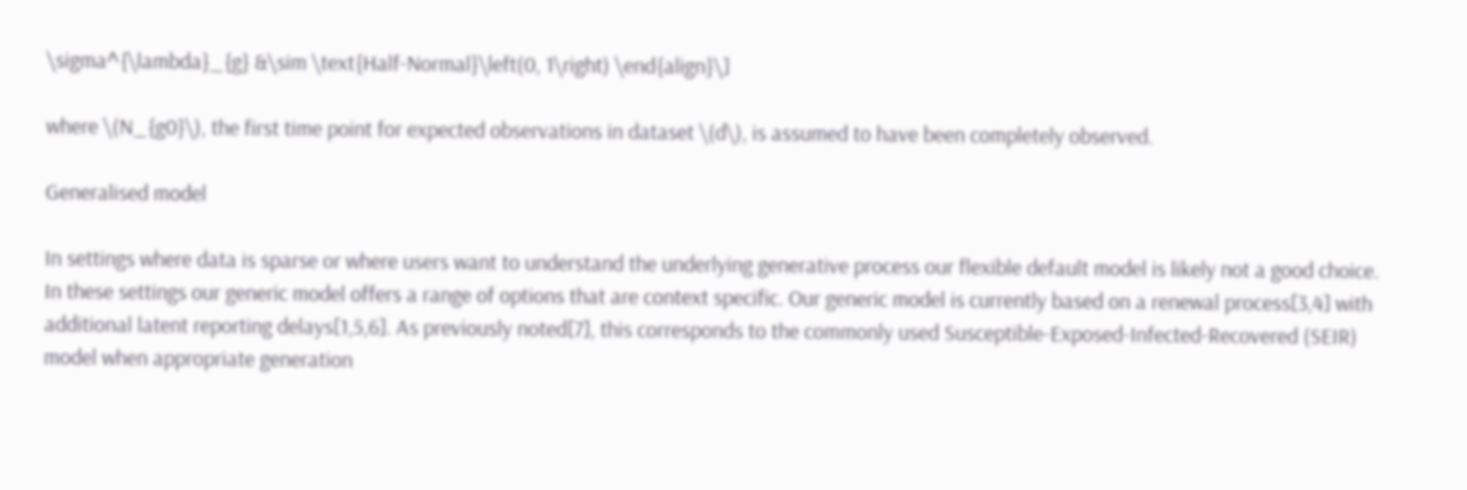\sigma^{\lambda}_{g} &\sim \text{Half-Normal}\left(0, 1\right) \end{align}\]

where \(N_{g0}\), the first time point for expected observations in dataset \(d\), is assumed to have been completely observed.

Generalised model

In settings where data is sparse or where users want to understand the underlying generative process our flexible default model is likely not a good choice. In these settings our generic model offers a range of options that are context specific. Our generic model is currently based on a renewal process[3,4] with additional latent reporting delays[1,5,6]. As previously noted[7], this corresponds to the commonly used Susceptible-Exposed-Infected-Recovered (SEIR) model when appropriate generation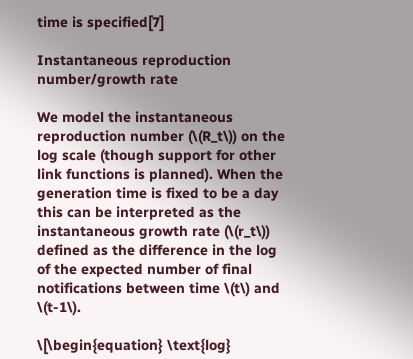time is specified[7]

Instantaneous reproduction number/growth rate

We model the instantaneous reproduction number (\(R_t\)) on the log scale (though support for other link functions is planned). When the generation time is fixed to be a day this can be interpreted as the instantaneous growth rate (\(r_t\)) defined as the difference in the log of the expected number of final notifications between time \(t\) and \(t-1\).

\[\begin{equation} \text{log}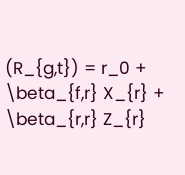(R_{g,t}) = r_0 + \beta_{f,r} X_{r} + \beta_{r,r} Z_{r}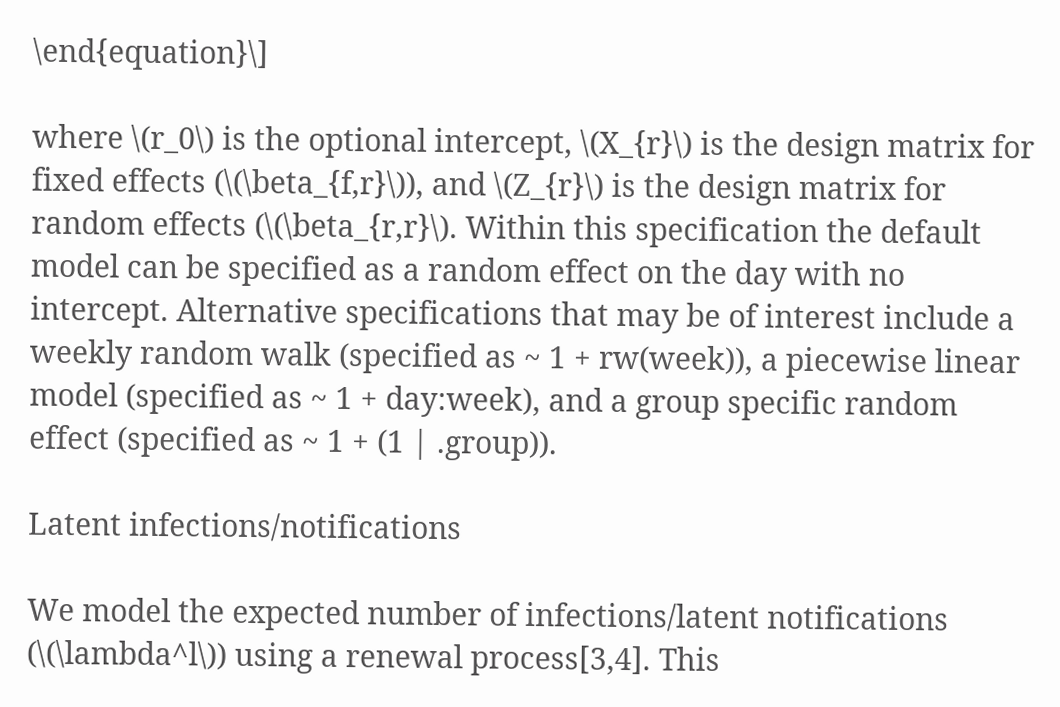\end{equation}\]

where \(r_0\) is the optional intercept, \(X_{r}\) is the design matrix for fixed effects (\(\beta_{f,r}\)), and \(Z_{r}\) is the design matrix for random effects (\(\beta_{r,r}\). Within this specification the default model can be specified as a random effect on the day with no intercept. Alternative specifications that may be of interest include a weekly random walk (specified as ~ 1 + rw(week)), a piecewise linear model (specified as ~ 1 + day:week), and a group specific random effect (specified as ~ 1 + (1 | .group)).

Latent infections/notifications

We model the expected number of infections/latent notifications (\(\lambda^l\)) using a renewal process[3,4]. This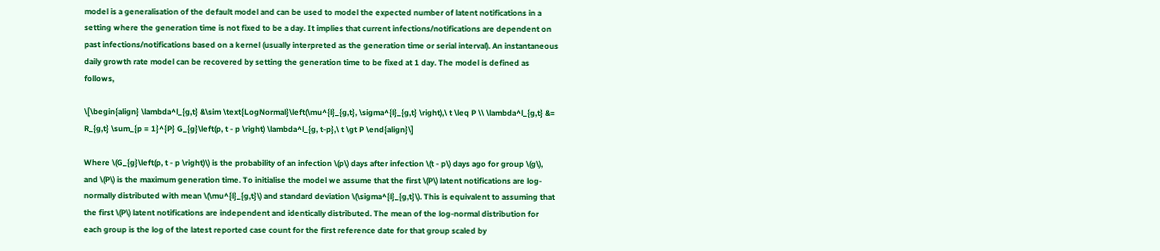model is a generalisation of the default model and can be used to model the expected number of latent notifications in a setting where the generation time is not fixed to be a day. It implies that current infections/notifications are dependent on past infections/notifications based on a kernel (usually interpreted as the generation time or serial interval). An instantaneous daily growth rate model can be recovered by setting the generation time to be fixed at 1 day. The model is defined as follows,

\[\begin{align} \lambda^l_{g,t} &\sim \text{LogNormal}\left(\mu^{l}_{g,t}, \sigma^{l}_{g,t} \right),\ t \leq P \\ \lambda^l_{g,t} &= R_{g,t} \sum_{p = 1}^{P} G_{g}\left(p, t - p \right) \lambda^l_{g, t-p},\ t \gt P \end{align}\]

Where \(G_{g}\left(p, t - p \right)\) is the probability of an infection \(p\) days after infection \(t - p\) days ago for group \(g\), and \(P\) is the maximum generation time. To initialise the model we assume that the first \(P\) latent notifications are log-normally distributed with mean \(\mu^{l}_{g,t}\) and standard deviation \(\sigma^{l}_{g,t}\). This is equivalent to assuming that the first \(P\) latent notifications are independent and identically distributed. The mean of the log-normal distribution for each group is the log of the latest reported case count for the first reference date for that group scaled by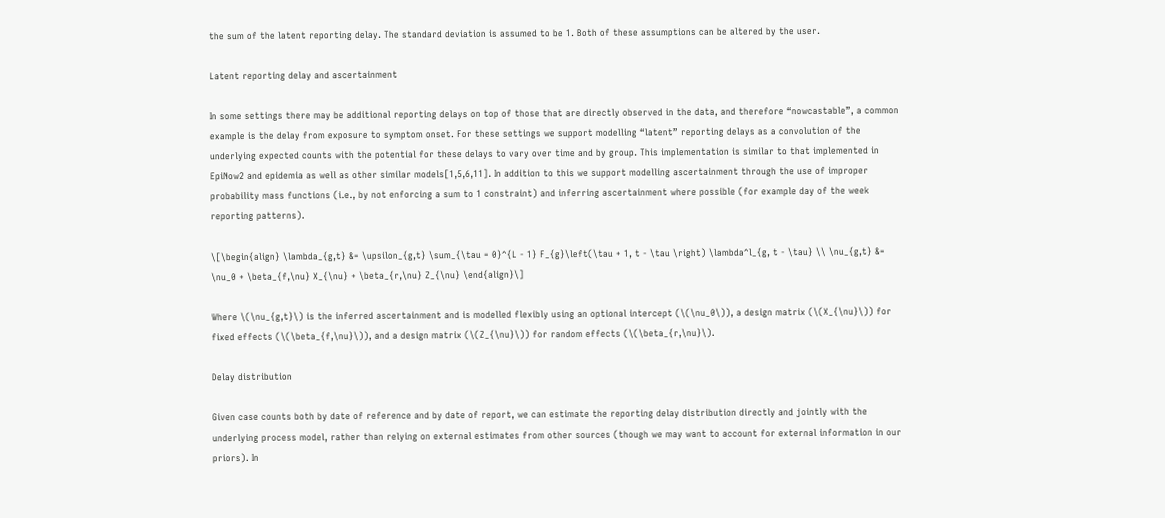the sum of the latent reporting delay. The standard deviation is assumed to be 1. Both of these assumptions can be altered by the user.

Latent reporting delay and ascertainment

In some settings there may be additional reporting delays on top of those that are directly observed in the data, and therefore “nowcastable”, a common example is the delay from exposure to symptom onset. For these settings we support modelling “latent” reporting delays as a convolution of the underlying expected counts with the potential for these delays to vary over time and by group. This implementation is similar to that implemented in EpiNow2 and epidemia as well as other similar models[1,5,6,11]. In addition to this we support modelling ascertainment through the use of improper probability mass functions (i.e., by not enforcing a sum to 1 constraint) and inferring ascertainment where possible (for example day of the week reporting patterns).

\[\begin{align} \lambda_{g,t} &= \upsilon_{g,t} \sum_{\tau = 0}^{L - 1} F_{g}\left(\tau + 1, t - \tau \right) \lambda^l_{g, t - \tau} \\ \nu_{g,t} &= \nu_0 + \beta_{f,\nu} X_{\nu} + \beta_{r,\nu} Z_{\nu} \end{align}\]

Where \(\nu_{g,t}\) is the inferred ascertainment and is modelled flexibly using an optional intercept (\(\nu_0\)), a design matrix (\(X_{\nu}\)) for fixed effects (\(\beta_{f,\nu}\)), and a design matrix (\(Z_{\nu}\)) for random effects (\(\beta_{r,\nu}\).

Delay distribution

Given case counts both by date of reference and by date of report, we can estimate the reporting delay distribution directly and jointly with the underlying process model, rather than relying on external estimates from other sources (though we may want to account for external information in our priors). In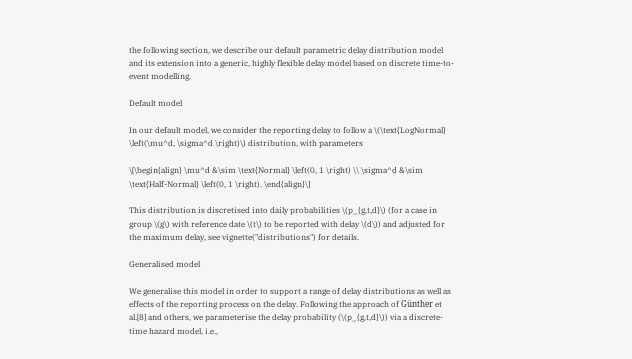the following section, we describe our default parametric delay distribution model and its extension into a generic, highly flexible delay model based on discrete time-to-event modelling.

Default model

In our default model, we consider the reporting delay to follow a \(\text{LogNormal} \left(\mu^d, \sigma^d \right)\) distribution, with parameters

\[\begin{align} \mu^d &\sim \text{Normal} \left(0, 1 \right) \\ \sigma^d &\sim \text{Half-Normal} \left(0, 1 \right). \end{align}\]

This distribution is discretised into daily probabilities \(p_{g,t,d}\) (for a case in group \(g\) with reference date \(t\) to be reported with delay \(d\)) and adjusted for the maximum delay, see vignette("distributions") for details.

Generalised model

We generalise this model in order to support a range of delay distributions as well as effects of the reporting process on the delay. Following the approach of Günther et al.[8] and others, we parameterise the delay probability (\(p_{g,t,d}\)) via a discrete-time hazard model, i.e.,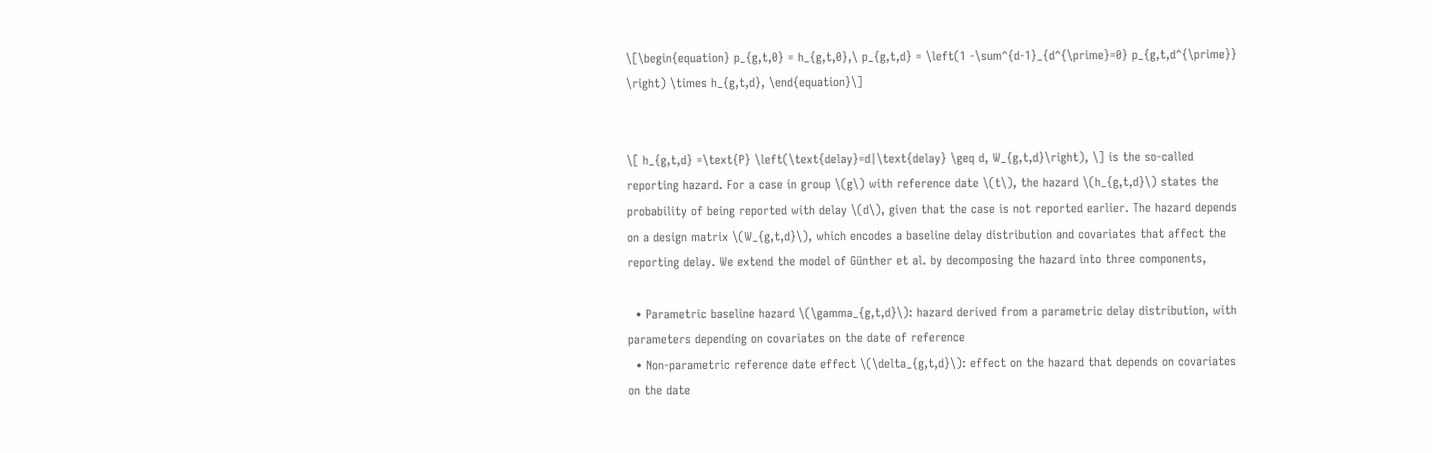\[\begin{equation} p_{g,t,0} = h_{g,t,0},\ p_{g,t,d} = \left(1 -\sum^{d-1}_{d^{\prime}=0} p_{g,t,d^{\prime}} \right) \times h_{g,t,d}, \end{equation}\]


\[ h_{g,t,d} =\text{P} \left(\text{delay}=d|\text{delay} \geq d, W_{g,t,d}\right), \] is the so-called reporting hazard. For a case in group \(g\) with reference date \(t\), the hazard \(h_{g,t,d}\) states the probability of being reported with delay \(d\), given that the case is not reported earlier. The hazard depends on a design matrix \(W_{g,t,d}\), which encodes a baseline delay distribution and covariates that affect the reporting delay. We extend the model of Günther et al. by decomposing the hazard into three components,

  • Parametric baseline hazard \(\gamma_{g,t,d}\): hazard derived from a parametric delay distribution, with parameters depending on covariates on the date of reference
  • Non-parametric reference date effect \(\delta_{g,t,d}\): effect on the hazard that depends on covariates on the date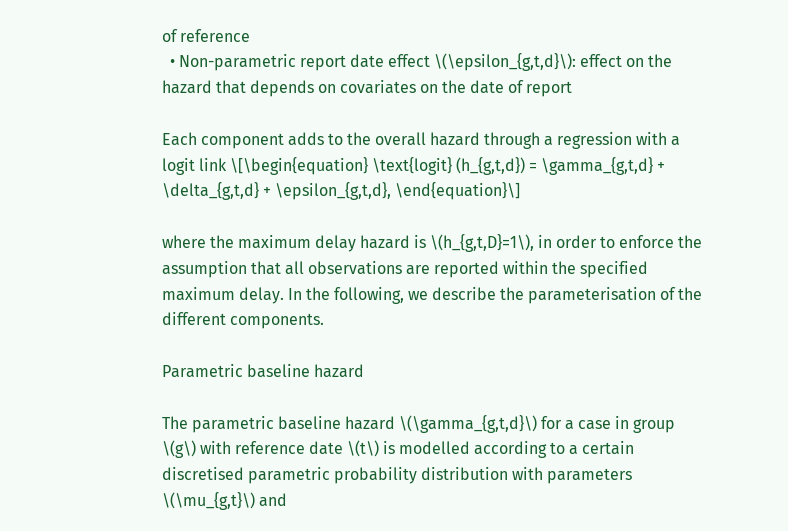of reference
  • Non-parametric report date effect \(\epsilon_{g,t,d}\): effect on the hazard that depends on covariates on the date of report

Each component adds to the overall hazard through a regression with a logit link \[\begin{equation} \text{logit} (h_{g,t,d}) = \gamma_{g,t,d} + \delta_{g,t,d} + \epsilon_{g,t,d}, \end{equation}\]

where the maximum delay hazard is \(h_{g,t,D}=1\), in order to enforce the assumption that all observations are reported within the specified maximum delay. In the following, we describe the parameterisation of the different components.

Parametric baseline hazard

The parametric baseline hazard \(\gamma_{g,t,d}\) for a case in group \(g\) with reference date \(t\) is modelled according to a certain discretised parametric probability distribution with parameters \(\mu_{g,t}\) and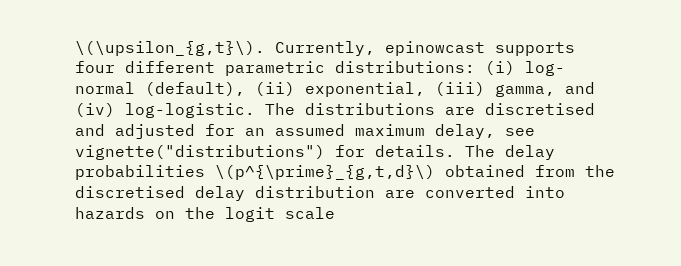\(\upsilon_{g,t}\). Currently, epinowcast supports four different parametric distributions: (i) log-normal (default), (ii) exponential, (iii) gamma, and (iv) log-logistic. The distributions are discretised and adjusted for an assumed maximum delay, see vignette("distributions") for details. The delay probabilities \(p^{\prime}_{g,t,d}\) obtained from the discretised delay distribution are converted into hazards on the logit scale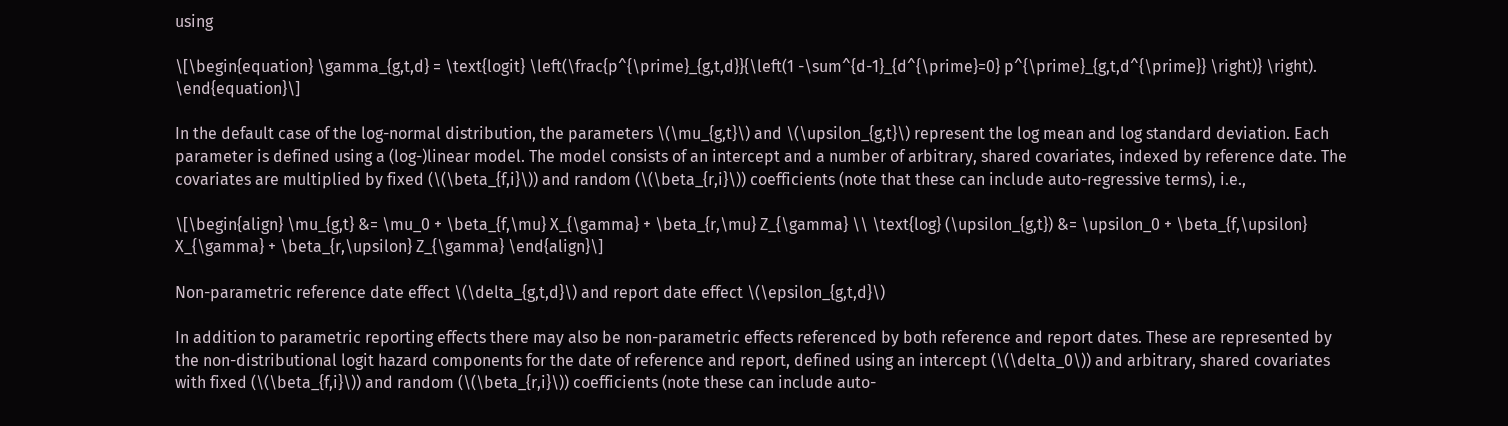using

\[\begin{equation} \gamma_{g,t,d} = \text{logit} \left(\frac{p^{\prime}_{g,t,d}}{\left(1 -\sum^{d-1}_{d^{\prime}=0} p^{\prime}_{g,t,d^{\prime}} \right)} \right). \end{equation}\]

In the default case of the log-normal distribution, the parameters \(\mu_{g,t}\) and \(\upsilon_{g,t}\) represent the log mean and log standard deviation. Each parameter is defined using a (log-)linear model. The model consists of an intercept and a number of arbitrary, shared covariates, indexed by reference date. The covariates are multiplied by fixed (\(\beta_{f,i}\)) and random (\(\beta_{r,i}\)) coefficients (note that these can include auto-regressive terms), i.e.,

\[\begin{align} \mu_{g,t} &= \mu_0 + \beta_{f,\mu} X_{\gamma} + \beta_{r,\mu} Z_{\gamma} \\ \text{log} (\upsilon_{g,t}) &= \upsilon_0 + \beta_{f,\upsilon} X_{\gamma} + \beta_{r,\upsilon} Z_{\gamma} \end{align}\]

Non-parametric reference date effect \(\delta_{g,t,d}\) and report date effect \(\epsilon_{g,t,d}\)

In addition to parametric reporting effects there may also be non-parametric effects referenced by both reference and report dates. These are represented by the non-distributional logit hazard components for the date of reference and report, defined using an intercept (\(\delta_0\)) and arbitrary, shared covariates with fixed (\(\beta_{f,i}\)) and random (\(\beta_{r,i}\)) coefficients (note these can include auto-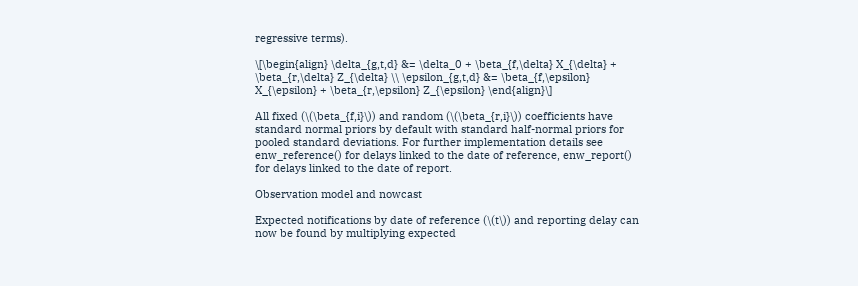regressive terms).

\[\begin{align} \delta_{g,t,d} &= \delta_0 + \beta_{f,\delta} X_{\delta} + \beta_{r,\delta} Z_{\delta} \\ \epsilon_{g,t,d} &= \beta_{f,\epsilon} X_{\epsilon} + \beta_{r,\epsilon} Z_{\epsilon} \end{align}\]

All fixed (\(\beta_{f,i}\)) and random (\(\beta_{r,i}\)) coefficients have standard normal priors by default with standard half-normal priors for pooled standard deviations. For further implementation details see enw_reference() for delays linked to the date of reference, enw_report() for delays linked to the date of report.

Observation model and nowcast

Expected notifications by date of reference (\(t\)) and reporting delay can now be found by multiplying expected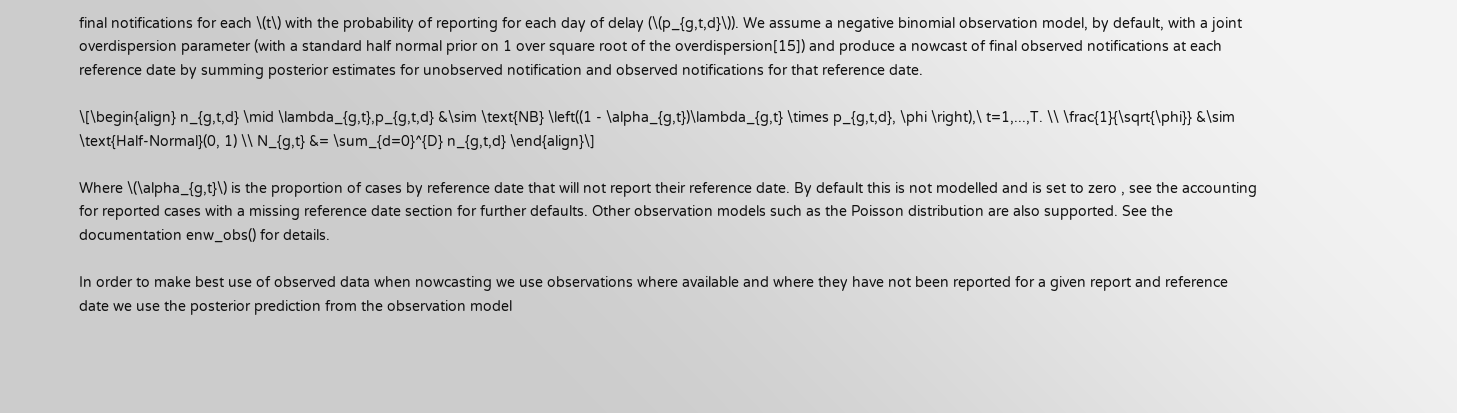final notifications for each \(t\) with the probability of reporting for each day of delay (\(p_{g,t,d}\)). We assume a negative binomial observation model, by default, with a joint overdispersion parameter (with a standard half normal prior on 1 over square root of the overdispersion[15]) and produce a nowcast of final observed notifications at each reference date by summing posterior estimates for unobserved notification and observed notifications for that reference date.

\[\begin{align} n_{g,t,d} \mid \lambda_{g,t},p_{g,t,d} &\sim \text{NB} \left((1 - \alpha_{g,t})\lambda_{g,t} \times p_{g,t,d}, \phi \right),\ t=1,...,T. \\ \frac{1}{\sqrt{\phi}} &\sim \text{Half-Normal}(0, 1) \\ N_{g,t} &= \sum_{d=0}^{D} n_{g,t,d} \end{align}\]

Where \(\alpha_{g,t}\) is the proportion of cases by reference date that will not report their reference date. By default this is not modelled and is set to zero , see the accounting for reported cases with a missing reference date section for further defaults. Other observation models such as the Poisson distribution are also supported. See the documentation enw_obs() for details.

In order to make best use of observed data when nowcasting we use observations where available and where they have not been reported for a given report and reference date we use the posterior prediction from the observation model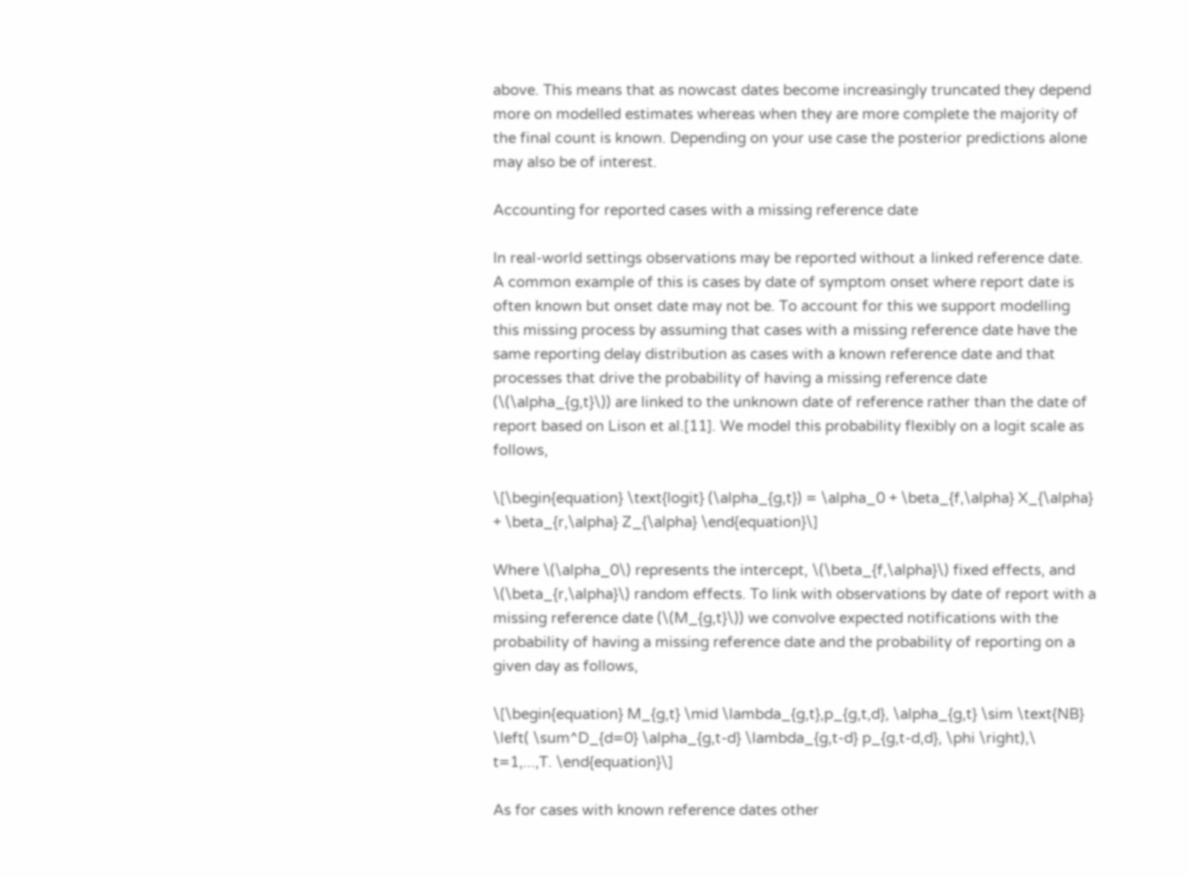above. This means that as nowcast dates become increasingly truncated they depend more on modelled estimates whereas when they are more complete the majority of the final count is known. Depending on your use case the posterior predictions alone may also be of interest.

Accounting for reported cases with a missing reference date

In real-world settings observations may be reported without a linked reference date. A common example of this is cases by date of symptom onset where report date is often known but onset date may not be. To account for this we support modelling this missing process by assuming that cases with a missing reference date have the same reporting delay distribution as cases with a known reference date and that processes that drive the probability of having a missing reference date (\(\alpha_{g,t}\)) are linked to the unknown date of reference rather than the date of report based on Lison et al.[11]. We model this probability flexibly on a logit scale as follows,

\[\begin{equation} \text{logit} (\alpha_{g,t}) = \alpha_0 + \beta_{f,\alpha} X_{\alpha} + \beta_{r,\alpha} Z_{\alpha} \end{equation}\]

Where \(\alpha_0\) represents the intercept, \(\beta_{f,\alpha}\) fixed effects, and \(\beta_{r,\alpha}\) random effects. To link with observations by date of report with a missing reference date (\(M_{g,t}\)) we convolve expected notifications with the probability of having a missing reference date and the probability of reporting on a given day as follows,

\[\begin{equation} M_{g,t} \mid \lambda_{g,t},p_{g,t,d}, \alpha_{g,t} \sim \text{NB} \left( \sum^D_{d=0} \alpha_{g,t-d} \lambda_{g,t-d} p_{g,t-d,d}, \phi \right),\ t=1,...,T. \end{equation}\]

As for cases with known reference dates other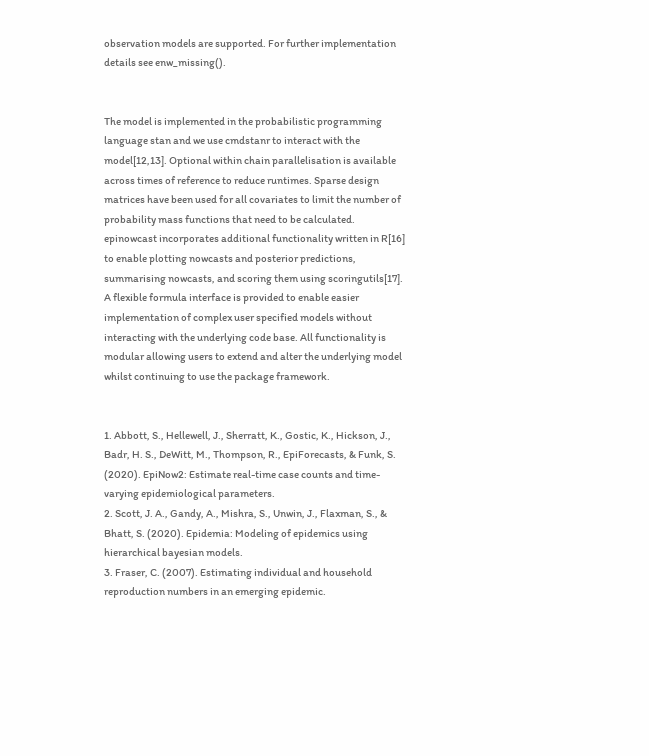observation models are supported. For further implementation details see enw_missing().


The model is implemented in the probabilistic programming language stan and we use cmdstanr to interact with the model[12,13]. Optional within chain parallelisation is available across times of reference to reduce runtimes. Sparse design matrices have been used for all covariates to limit the number of probability mass functions that need to be calculated. epinowcast incorporates additional functionality written in R[16] to enable plotting nowcasts and posterior predictions, summarising nowcasts, and scoring them using scoringutils[17]. A flexible formula interface is provided to enable easier implementation of complex user specified models without interacting with the underlying code base. All functionality is modular allowing users to extend and alter the underlying model whilst continuing to use the package framework.


1. Abbott, S., Hellewell, J., Sherratt, K., Gostic, K., Hickson, J., Badr, H. S., DeWitt, M., Thompson, R., EpiForecasts, & Funk, S. (2020). EpiNow2: Estimate real-time case counts and time-varying epidemiological parameters.
2. Scott, J. A., Gandy, A., Mishra, S., Unwin, J., Flaxman, S., & Bhatt, S. (2020). Epidemia: Modeling of epidemics using hierarchical bayesian models.
3. Fraser, C. (2007). Estimating individual and household reproduction numbers in an emerging epidemic.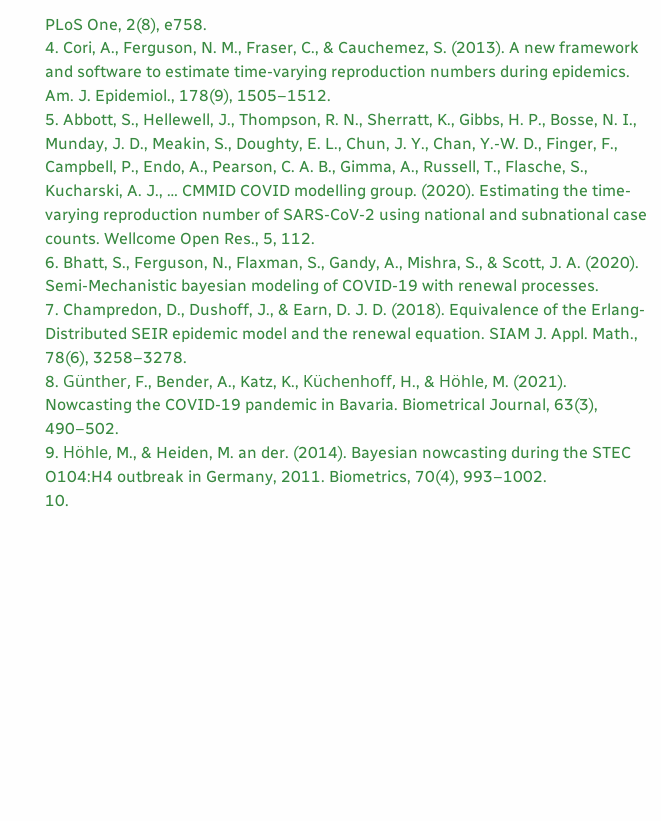PLoS One, 2(8), e758.
4. Cori, A., Ferguson, N. M., Fraser, C., & Cauchemez, S. (2013). A new framework and software to estimate time-varying reproduction numbers during epidemics. Am. J. Epidemiol., 178(9), 1505–1512.
5. Abbott, S., Hellewell, J., Thompson, R. N., Sherratt, K., Gibbs, H. P., Bosse, N. I., Munday, J. D., Meakin, S., Doughty, E. L., Chun, J. Y., Chan, Y.-W. D., Finger, F., Campbell, P., Endo, A., Pearson, C. A. B., Gimma, A., Russell, T., Flasche, S., Kucharski, A. J., … CMMID COVID modelling group. (2020). Estimating the time-varying reproduction number of SARS-CoV-2 using national and subnational case counts. Wellcome Open Res., 5, 112.
6. Bhatt, S., Ferguson, N., Flaxman, S., Gandy, A., Mishra, S., & Scott, J. A. (2020). Semi-Mechanistic bayesian modeling of COVID-19 with renewal processes.
7. Champredon, D., Dushoff, J., & Earn, D. J. D. (2018). Equivalence of the Erlang-Distributed SEIR epidemic model and the renewal equation. SIAM J. Appl. Math., 78(6), 3258–3278.
8. Günther, F., Bender, A., Katz, K., Küchenhoff, H., & Höhle, M. (2021). Nowcasting the COVID-19 pandemic in Bavaria. Biometrical Journal, 63(3), 490–502.
9. Höhle, M., & Heiden, M. an der. (2014). Bayesian nowcasting during the STEC O104:H4 outbreak in Germany, 2011. Biometrics, 70(4), 993–1002.
10.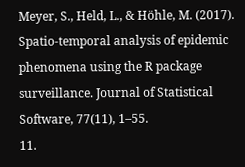Meyer, S., Held, L., & Höhle, M. (2017). Spatio-temporal analysis of epidemic phenomena using the R package surveillance. Journal of Statistical Software, 77(11), 1–55.
11.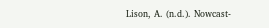Lison, A. (n.d.). Nowcast-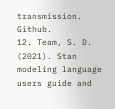transmission. Github.
12. Team, S. D. (2021). Stan modeling language users guide and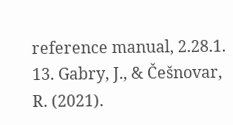reference manual, 2.28.1.
13. Gabry, J., & Češnovar, R. (2021).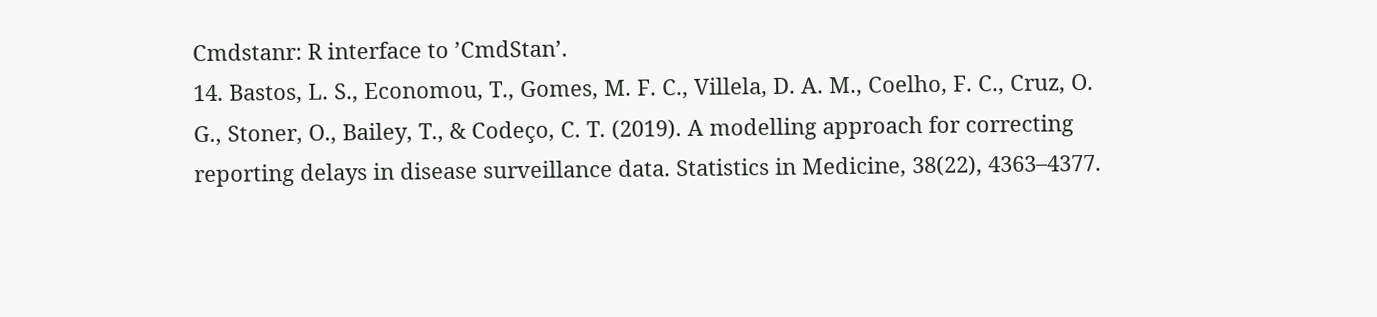Cmdstanr: R interface to ’CmdStan’.
14. Bastos, L. S., Economou, T., Gomes, M. F. C., Villela, D. A. M., Coelho, F. C., Cruz, O. G., Stoner, O., Bailey, T., & Codeço, C. T. (2019). A modelling approach for correcting reporting delays in disease surveillance data. Statistics in Medicine, 38(22), 4363–4377.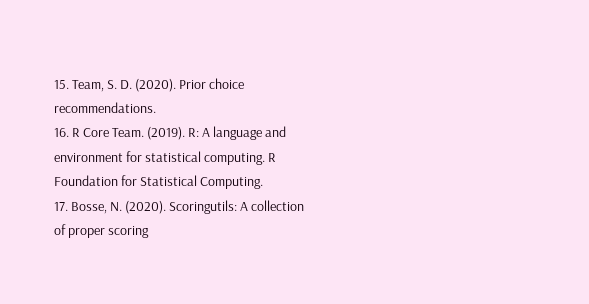15. Team, S. D. (2020). Prior choice recommendations.
16. R Core Team. (2019). R: A language and environment for statistical computing. R Foundation for Statistical Computing.
17. Bosse, N. (2020). Scoringutils: A collection of proper scoring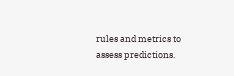rules and metrics to assess predictions.